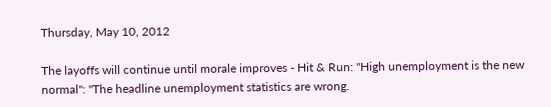Thursday, May 10, 2012

The layoffs will continue until morale improves - Hit & Run: "High unemployment is the new normal": "The headline unemployment statistics are wrong.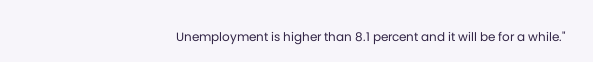Unemployment is higher than 8.1 percent and it will be for a while."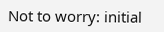Not to worry: initial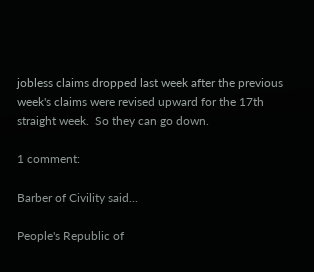jobless claims dropped last week after the previous week's claims were revised upward for the 17th straight week.  So they can go down.

1 comment:

Barber of Civility said...

People's Republic of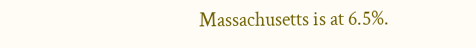Massachusetts is at 6.5%.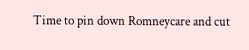Time to pin down Romneycare and cut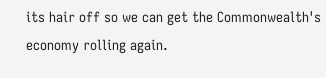its hair off so we can get the Commonwealth's economy rolling again.